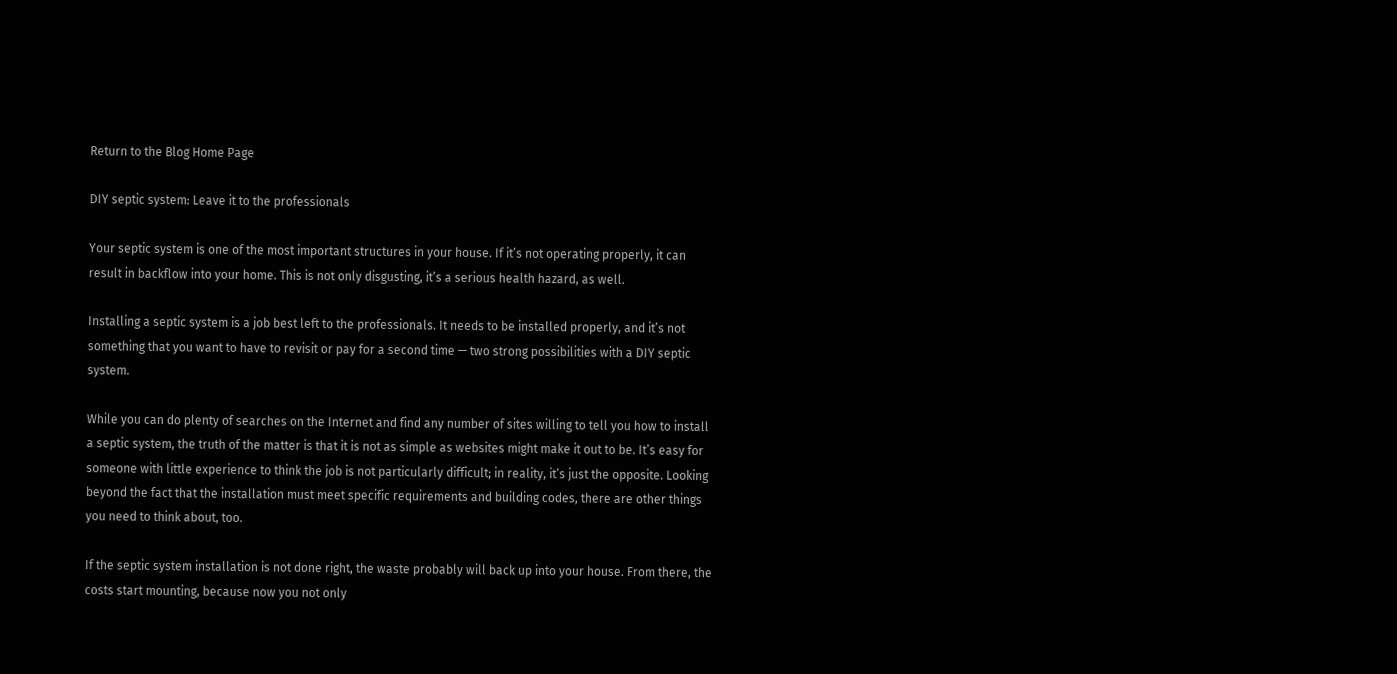Return to the Blog Home Page

DIY septic system: Leave it to the professionals

Your septic system is one of the most important structures in your house. If it’s not operating properly, it can result in backflow into your home. This is not only disgusting, it’s a serious health hazard, as well.

Installing a septic system is a job best left to the professionals. It needs to be installed properly, and it’s not something that you want to have to revisit or pay for a second time — two strong possibilities with a DIY septic system.

While you can do plenty of searches on the Internet and find any number of sites willing to tell you how to install a septic system, the truth of the matter is that it is not as simple as websites might make it out to be. It’s easy for someone with little experience to think the job is not particularly difficult; in reality, it’s just the opposite. Looking beyond the fact that the installation must meet specific requirements and building codes, there are other things you need to think about, too.

If the septic system installation is not done right, the waste probably will back up into your house. From there, the costs start mounting, because now you not only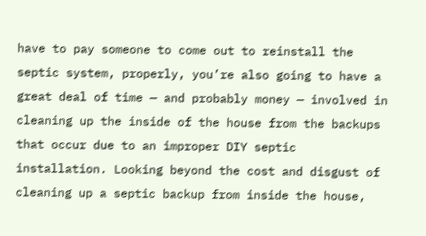have to pay someone to come out to reinstall the septic system, properly, you’re also going to have a great deal of time — and probably money — involved in cleaning up the inside of the house from the backups that occur due to an improper DIY septic installation. Looking beyond the cost and disgust of cleaning up a septic backup from inside the house,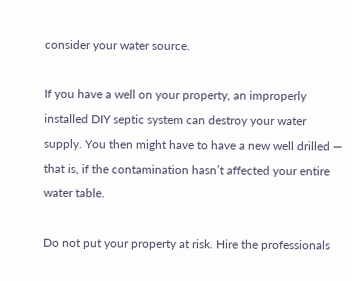consider your water source.

If you have a well on your property, an improperly installed DIY septic system can destroy your water supply. You then might have to have a new well drilled — that is, if the contamination hasn’t affected your entire water table.

Do not put your property at risk. Hire the professionals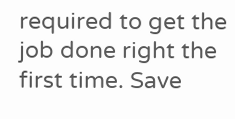required to get the job done right the first time. Save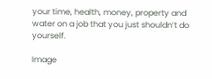your time, health, money, property and water on a job that you just shouldn’t do yourself.

Image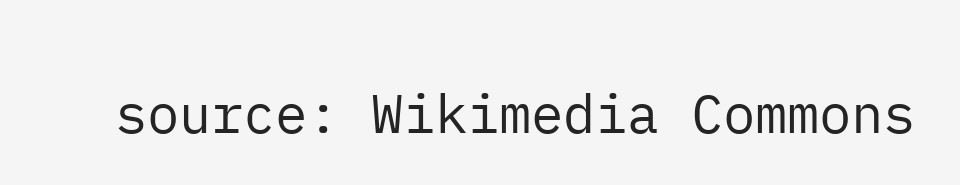source: Wikimedia Commons